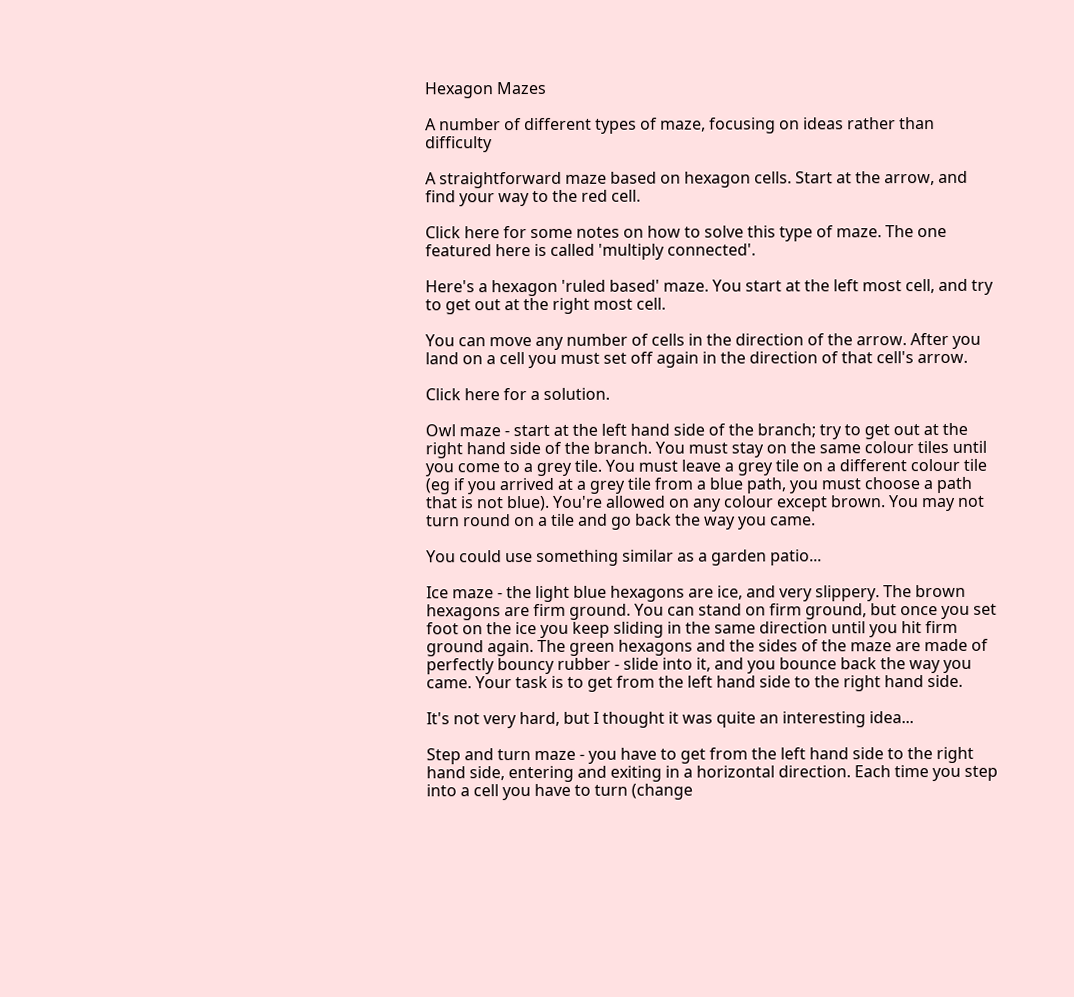Hexagon Mazes

A number of different types of maze, focusing on ideas rather than difficulty

A straightforward maze based on hexagon cells. Start at the arrow, and find your way to the red cell.

Click here for some notes on how to solve this type of maze. The one featured here is called 'multiply connected'.

Here's a hexagon 'ruled based' maze. You start at the left most cell, and try to get out at the right most cell.

You can move any number of cells in the direction of the arrow. After you land on a cell you must set off again in the direction of that cell's arrow.

Click here for a solution.

Owl maze - start at the left hand side of the branch; try to get out at the right hand side of the branch. You must stay on the same colour tiles until you come to a grey tile. You must leave a grey tile on a different colour tile (eg if you arrived at a grey tile from a blue path, you must choose a path that is not blue). You're allowed on any colour except brown. You may not turn round on a tile and go back the way you came.

You could use something similar as a garden patio...

Ice maze - the light blue hexagons are ice, and very slippery. The brown hexagons are firm ground. You can stand on firm ground, but once you set foot on the ice you keep sliding in the same direction until you hit firm ground again. The green hexagons and the sides of the maze are made of perfectly bouncy rubber - slide into it, and you bounce back the way you came. Your task is to get from the left hand side to the right hand side.

It's not very hard, but I thought it was quite an interesting idea...

Step and turn maze - you have to get from the left hand side to the right hand side, entering and exiting in a horizontal direction. Each time you step into a cell you have to turn (change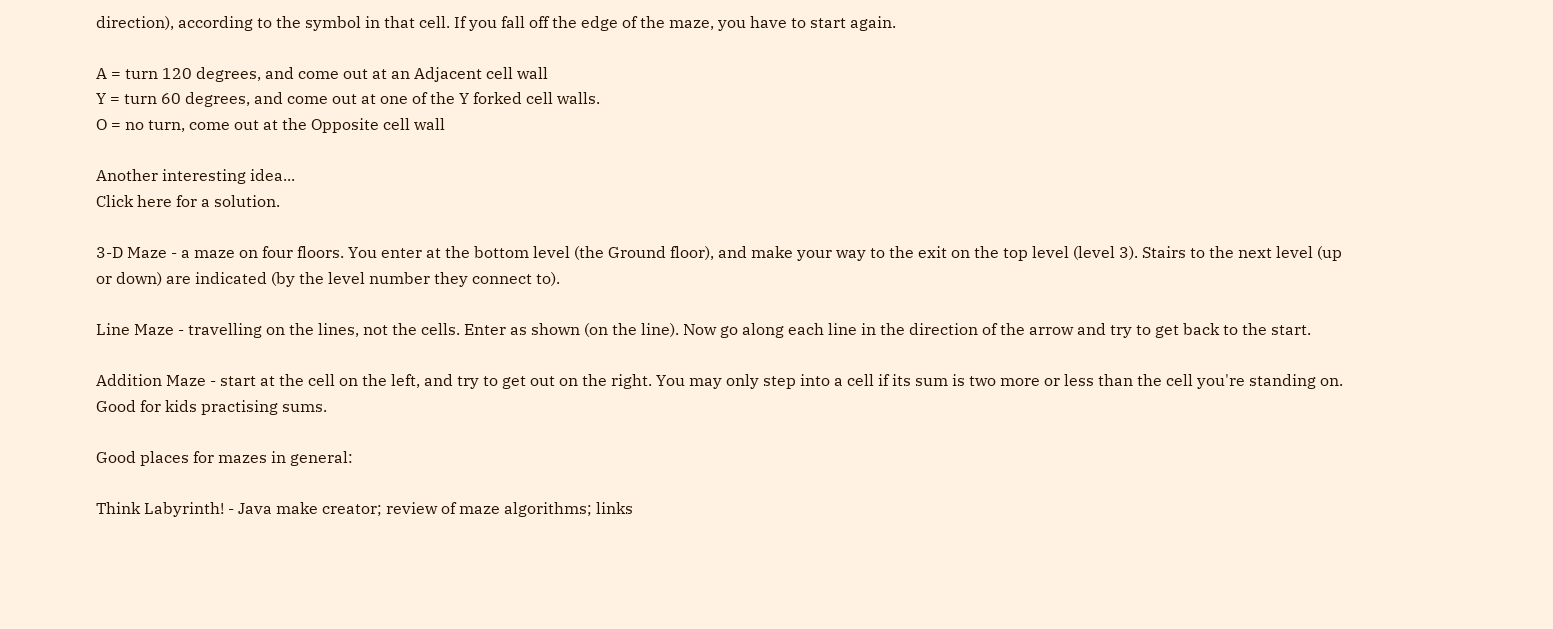direction), according to the symbol in that cell. If you fall off the edge of the maze, you have to start again.

A = turn 120 degrees, and come out at an Adjacent cell wall
Y = turn 60 degrees, and come out at one of the Y forked cell walls.
O = no turn, come out at the Opposite cell wall

Another interesting idea...
Click here for a solution.

3-D Maze - a maze on four floors. You enter at the bottom level (the Ground floor), and make your way to the exit on the top level (level 3). Stairs to the next level (up or down) are indicated (by the level number they connect to).

Line Maze - travelling on the lines, not the cells. Enter as shown (on the line). Now go along each line in the direction of the arrow and try to get back to the start.

Addition Maze - start at the cell on the left, and try to get out on the right. You may only step into a cell if its sum is two more or less than the cell you're standing on. Good for kids practising sums.

Good places for mazes in general:

Think Labyrinth! - Java make creator; review of maze algorithms; links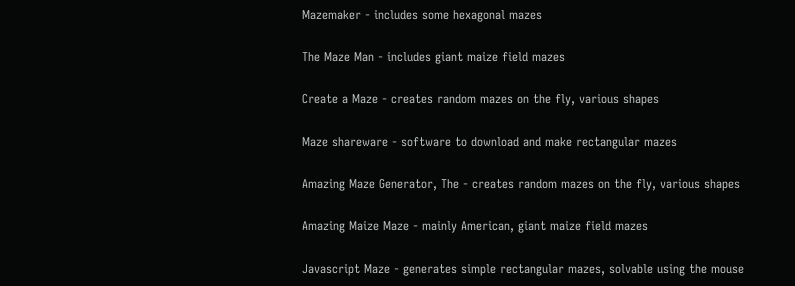Mazemaker - includes some hexagonal mazes

The Maze Man - includes giant maize field mazes

Create a Maze - creates random mazes on the fly, various shapes

Maze shareware - software to download and make rectangular mazes

Amazing Maze Generator, The - creates random mazes on the fly, various shapes

Amazing Maize Maze - mainly American, giant maize field mazes

Javascript Maze - generates simple rectangular mazes, solvable using the mouse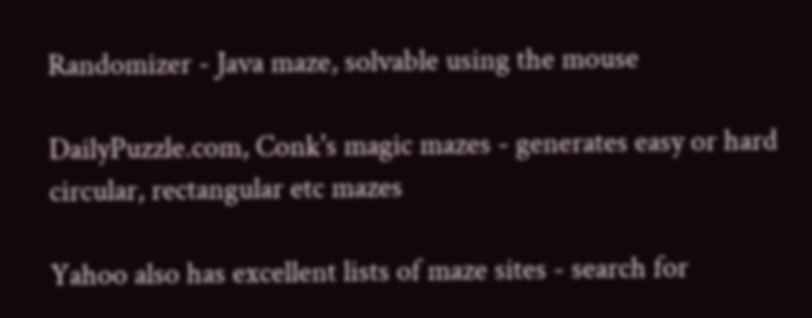Randomizer - Java maze, solvable using the mouse

DailyPuzzle.com, Conk's magic mazes - generates easy or hard circular, rectangular etc mazes

Yahoo also has excellent lists of maze sites - search for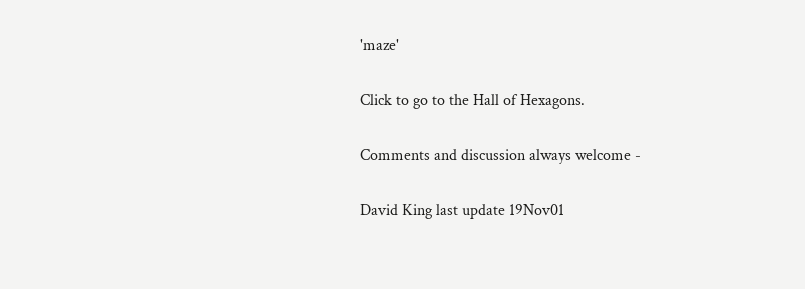'maze'

Click to go to the Hall of Hexagons.

Comments and discussion always welcome -

David King last update 19Nov01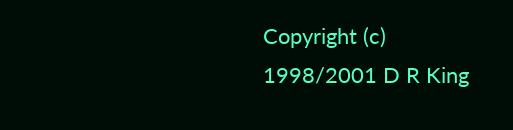Copyright (c) 1998/2001 D R King